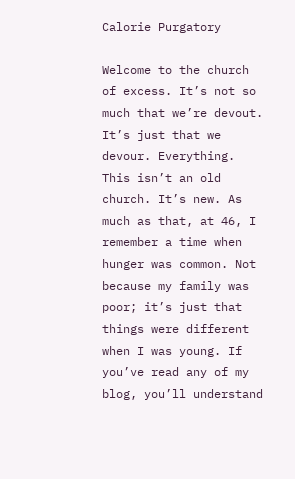Calorie Purgatory

Welcome to the church of excess. It’s not so much that we’re devout. It’s just that we devour. Everything.  This isn’t an old church. It’s new. As much as that, at 46, I remember a time when hunger was common. Not because my family was poor; it’s just that things were different when I was young. If you’ve read any of my blog, you’ll understand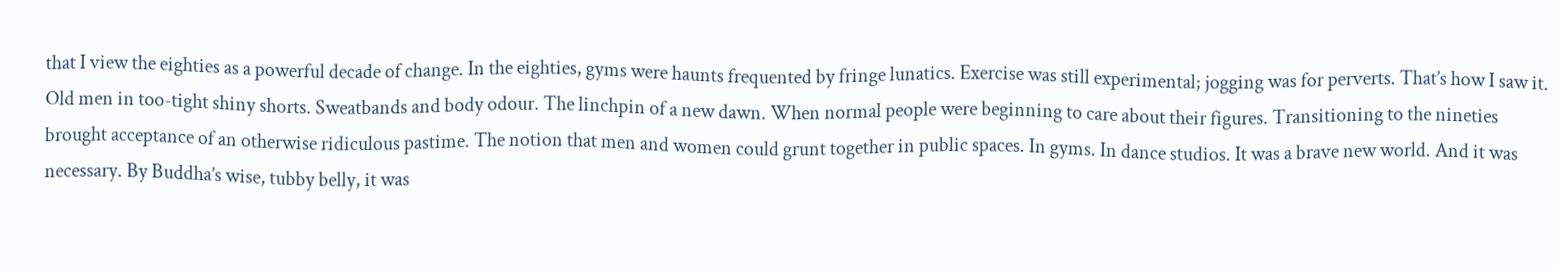that I view the eighties as a powerful decade of change. In the eighties, gyms were haunts frequented by fringe lunatics. Exercise was still experimental; jogging was for perverts. That’s how I saw it. Old men in too-tight shiny shorts. Sweatbands and body odour. The linchpin of a new dawn. When normal people were beginning to care about their figures. Transitioning to the nineties brought acceptance of an otherwise ridiculous pastime. The notion that men and women could grunt together in public spaces. In gyms. In dance studios. It was a brave new world. And it was necessary. By Buddha’s wise, tubby belly, it was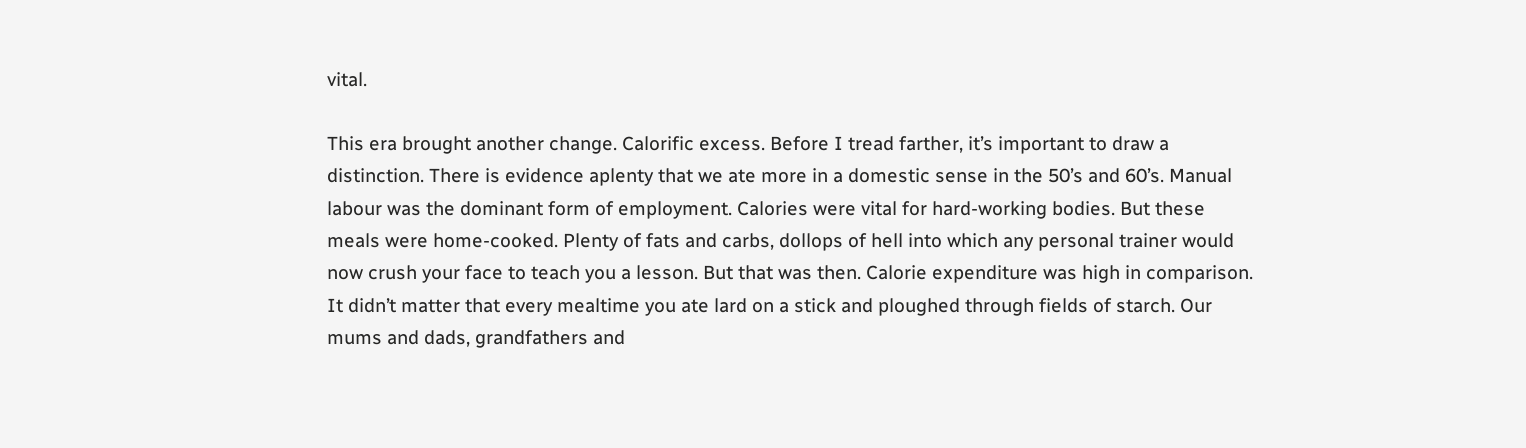vital.

This era brought another change. Calorific excess. Before I tread farther, it’s important to draw a distinction. There is evidence aplenty that we ate more in a domestic sense in the 50’s and 60’s. Manual labour was the dominant form of employment. Calories were vital for hard-working bodies. But these meals were home-cooked. Plenty of fats and carbs, dollops of hell into which any personal trainer would now crush your face to teach you a lesson. But that was then. Calorie expenditure was high in comparison. It didn’t matter that every mealtime you ate lard on a stick and ploughed through fields of starch. Our mums and dads, grandfathers and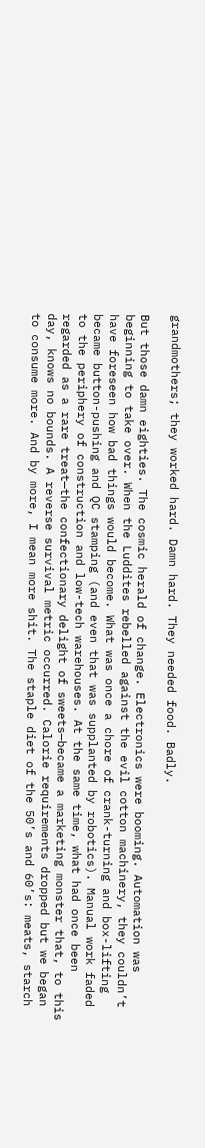grandmothers; they worked hard. Damn hard. They needed food. Badly.

But those damn eighties. The cosmic herald of change. Electronics were booming. Automation was beginning to take over. When the Luddites rebelled against the evil cotton machinery, they couldn’t have foreseen how bad things would become. What was once a chore of crank-turning and box-lifting became button-pushing and QC stamping (and even that was supplanted by robotics). Manual work faded to the periphery of construction and low-tech warehouses. At the same time, what had once been regarded as a rare treat—the confectionary delight of sweets—became a marketing monster that, to this day, knows no bounds. A reverse survival metric occurred. Calorie requirements dropped but we began to consume more. And by more, I mean more shit. The staple diet of the 50’s and 60’s: meats, starch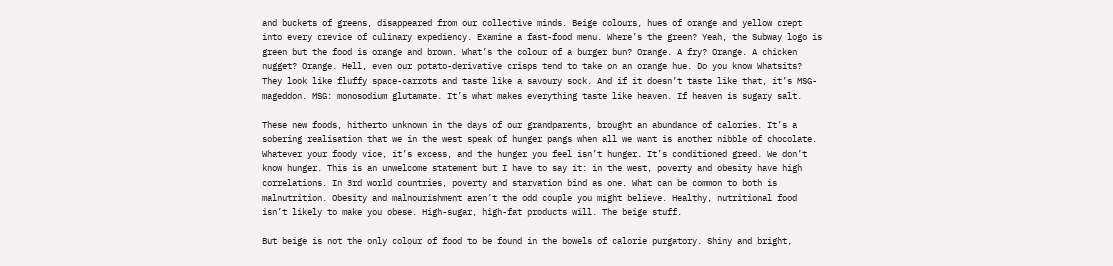and buckets of greens, disappeared from our collective minds. Beige colours, hues of orange and yellow crept into every crevice of culinary expediency. Examine a fast-food menu. Where’s the green? Yeah, the Subway logo is green but the food is orange and brown. What’s the colour of a burger bun? Orange. A fry? Orange. A chicken nugget? Orange. Hell, even our potato-derivative crisps tend to take on an orange hue. Do you know Whatsits? They look like fluffy space-carrots and taste like a savoury sock. And if it doesn’t taste like that, it’s MSG-mageddon. MSG: monosodium glutamate. It’s what makes everything taste like heaven. If heaven is sugary salt.

These new foods, hitherto unknown in the days of our grandparents, brought an abundance of calories. It’s a sobering realisation that we in the west speak of hunger pangs when all we want is another nibble of chocolate. Whatever your foody vice, it’s excess, and the hunger you feel isn’t hunger. It’s conditioned greed. We don’t know hunger. This is an unwelcome statement but I have to say it: in the west, poverty and obesity have high correlations. In 3rd world countries, poverty and starvation bind as one. What can be common to both is malnutrition. Obesity and malnourishment aren’t the odd couple you might believe. Healthy, nutritional food isn’t likely to make you obese. High-sugar, high-fat products will. The beige stuff.

But beige is not the only colour of food to be found in the bowels of calorie purgatory. Shiny and bright,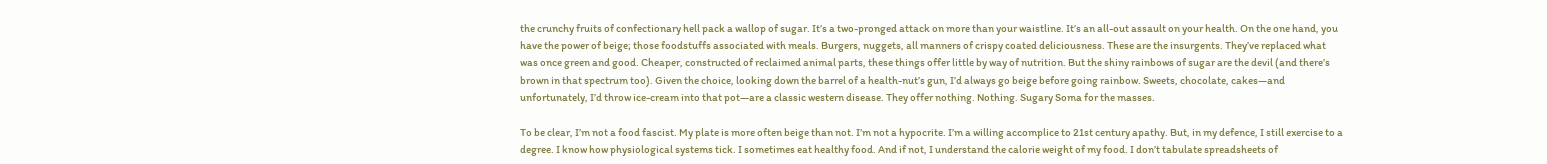the crunchy fruits of confectionary hell pack a wallop of sugar. It’s a two-pronged attack on more than your waistline. It’s an all-out assault on your health. On the one hand, you have the power of beige; those foodstuffs associated with meals. Burgers, nuggets, all manners of crispy coated deliciousness. These are the insurgents. They’ve replaced what was once green and good. Cheaper, constructed of reclaimed animal parts, these things offer little by way of nutrition. But the shiny rainbows of sugar are the devil (and there’s brown in that spectrum too). Given the choice, looking down the barrel of a health-nut’s gun, I’d always go beige before going rainbow. Sweets, chocolate, cakes—and unfortunately, I’d throw ice-cream into that pot—are a classic western disease. They offer nothing. Nothing. Sugary Soma for the masses.

To be clear, I’m not a food fascist. My plate is more often beige than not. I’m not a hypocrite. I’m a willing accomplice to 21st century apathy. But, in my defence, I still exercise to a degree. I know how physiological systems tick. I sometimes eat healthy food. And if not, I understand the calorie weight of my food. I don’t tabulate spreadsheets of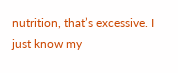nutrition, that’s excessive. I just know my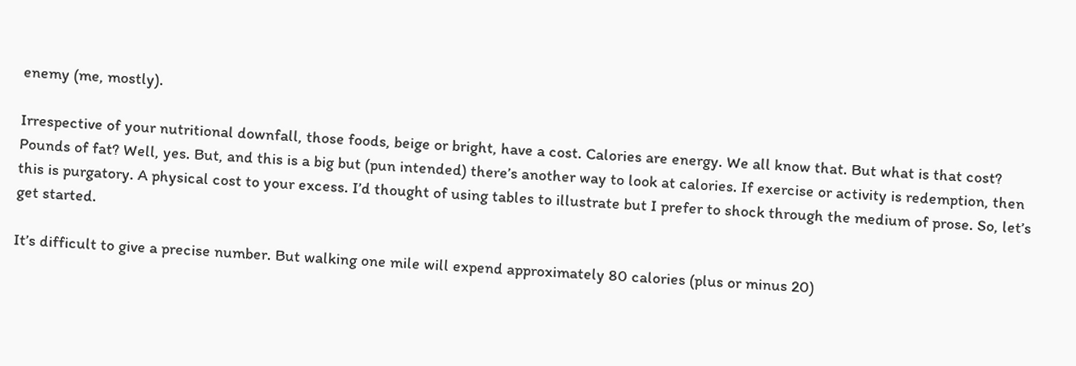enemy (me, mostly).

Irrespective of your nutritional downfall, those foods, beige or bright, have a cost. Calories are energy. We all know that. But what is that cost? Pounds of fat? Well, yes. But, and this is a big but (pun intended) there’s another way to look at calories. If exercise or activity is redemption, then this is purgatory. A physical cost to your excess. I’d thought of using tables to illustrate but I prefer to shock through the medium of prose. So, let’s get started.

It’s difficult to give a precise number. But walking one mile will expend approximately 80 calories (plus or minus 20)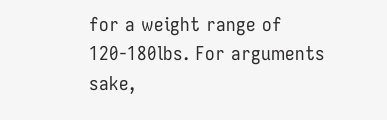for a weight range of 120-180lbs. For arguments sake,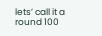lets’ call it a round 100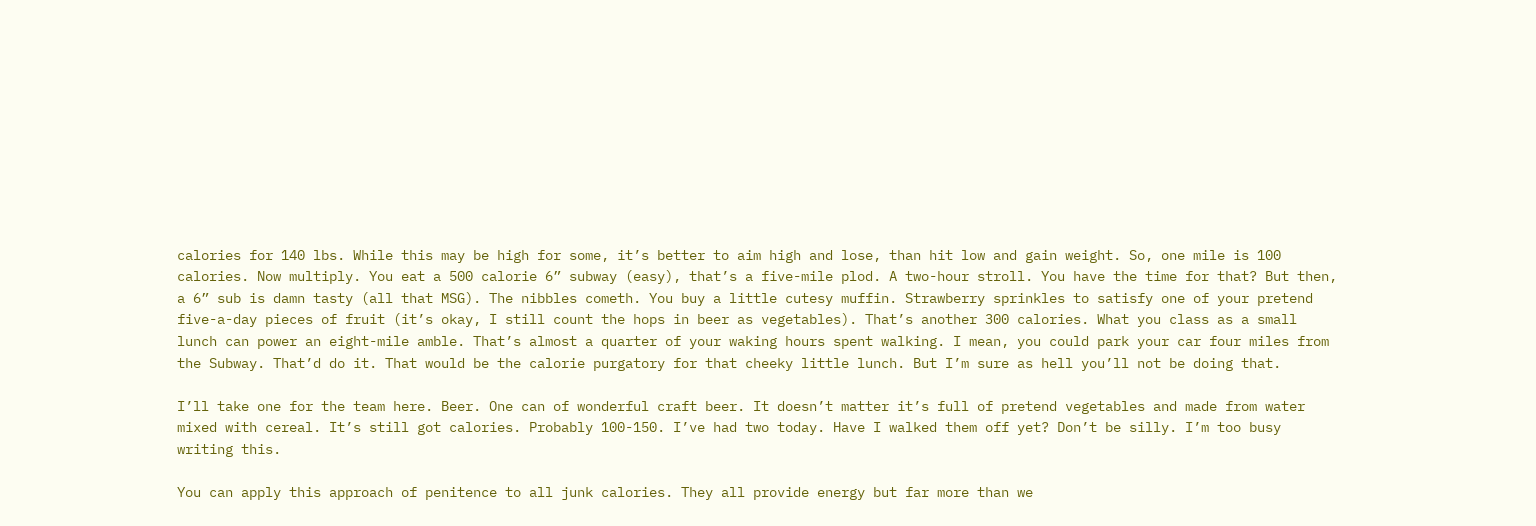calories for 140 lbs. While this may be high for some, it’s better to aim high and lose, than hit low and gain weight. So, one mile is 100 calories. Now multiply. You eat a 500 calorie 6” subway (easy), that’s a five-mile plod. A two-hour stroll. You have the time for that? But then, a 6” sub is damn tasty (all that MSG). The nibbles cometh. You buy a little cutesy muffin. Strawberry sprinkles to satisfy one of your pretend five-a-day pieces of fruit (it’s okay, I still count the hops in beer as vegetables). That’s another 300 calories. What you class as a small lunch can power an eight-mile amble. That’s almost a quarter of your waking hours spent walking. I mean, you could park your car four miles from the Subway. That’d do it. That would be the calorie purgatory for that cheeky little lunch. But I’m sure as hell you’ll not be doing that.

I’ll take one for the team here. Beer. One can of wonderful craft beer. It doesn’t matter it’s full of pretend vegetables and made from water mixed with cereal. It’s still got calories. Probably 100-150. I’ve had two today. Have I walked them off yet? Don’t be silly. I’m too busy writing this.

You can apply this approach of penitence to all junk calories. They all provide energy but far more than we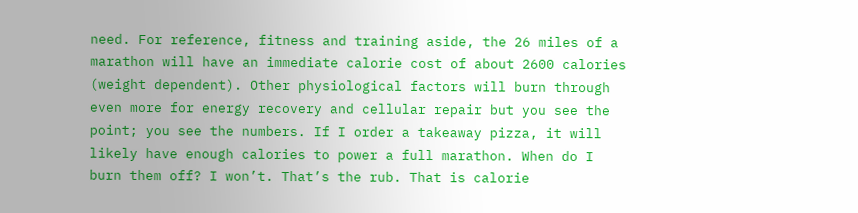need. For reference, fitness and training aside, the 26 miles of a marathon will have an immediate calorie cost of about 2600 calories (weight dependent). Other physiological factors will burn through even more for energy recovery and cellular repair but you see the point; you see the numbers. If I order a takeaway pizza, it will likely have enough calories to power a full marathon. When do I burn them off? I won’t. That’s the rub. That is calorie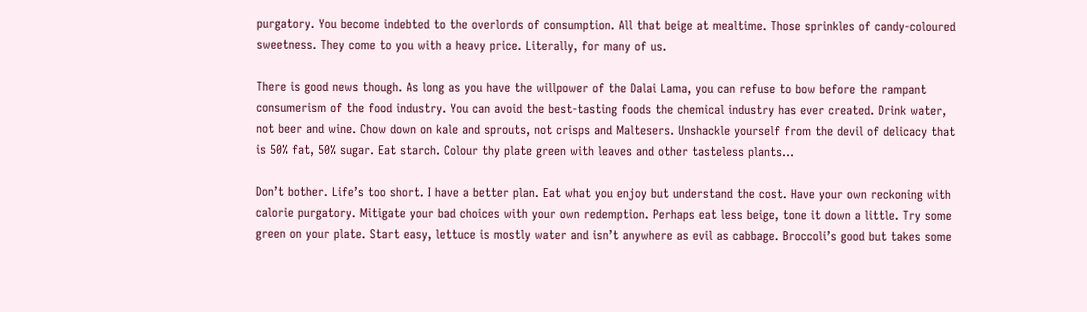purgatory. You become indebted to the overlords of consumption. All that beige at mealtime. Those sprinkles of candy-coloured sweetness. They come to you with a heavy price. Literally, for many of us.

There is good news though. As long as you have the willpower of the Dalai Lama, you can refuse to bow before the rampant consumerism of the food industry. You can avoid the best-tasting foods the chemical industry has ever created. Drink water, not beer and wine. Chow down on kale and sprouts, not crisps and Maltesers. Unshackle yourself from the devil of delicacy that is 50% fat, 50% sugar. Eat starch. Colour thy plate green with leaves and other tasteless plants…

Don’t bother. Life’s too short. I have a better plan. Eat what you enjoy but understand the cost. Have your own reckoning with calorie purgatory. Mitigate your bad choices with your own redemption. Perhaps eat less beige, tone it down a little. Try some green on your plate. Start easy, lettuce is mostly water and isn’t anywhere as evil as cabbage. Broccoli’s good but takes some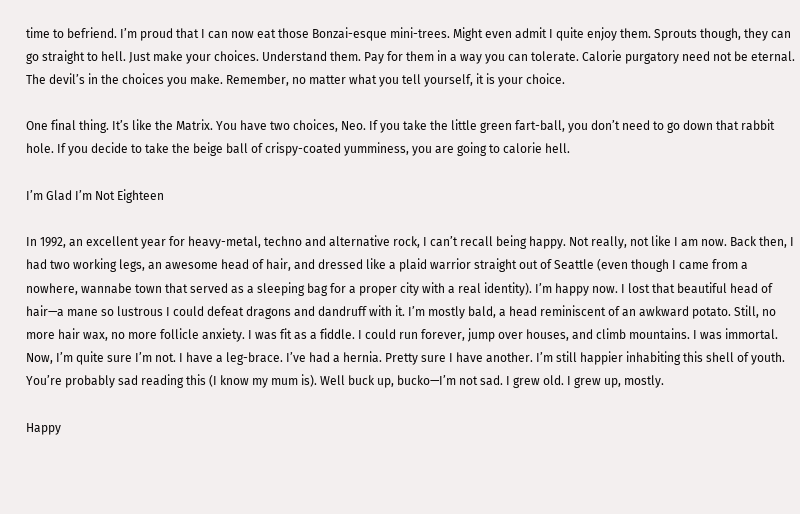time to befriend. I’m proud that I can now eat those Bonzai-esque mini-trees. Might even admit I quite enjoy them. Sprouts though, they can go straight to hell. Just make your choices. Understand them. Pay for them in a way you can tolerate. Calorie purgatory need not be eternal. The devil’s in the choices you make. Remember, no matter what you tell yourself, it is your choice.

One final thing. It’s like the Matrix. You have two choices, Neo. If you take the little green fart-ball, you don’t need to go down that rabbit hole. If you decide to take the beige ball of crispy-coated yumminess, you are going to calorie hell.

I’m Glad I’m Not Eighteen

In 1992, an excellent year for heavy-metal, techno and alternative rock, I can’t recall being happy. Not really, not like I am now. Back then, I had two working legs, an awesome head of hair, and dressed like a plaid warrior straight out of Seattle (even though I came from a nowhere, wannabe town that served as a sleeping bag for a proper city with a real identity). I’m happy now. I lost that beautiful head of hair—a mane so lustrous I could defeat dragons and dandruff with it. I’m mostly bald, a head reminiscent of an awkward potato. Still, no more hair wax, no more follicle anxiety. I was fit as a fiddle. I could run forever, jump over houses, and climb mountains. I was immortal. Now, I’m quite sure I’m not. I have a leg-brace. I’ve had a hernia. Pretty sure I have another. I’m still happier inhabiting this shell of youth. You’re probably sad reading this (I know my mum is). Well buck up, bucko—I’m not sad. I grew old. I grew up, mostly.

Happy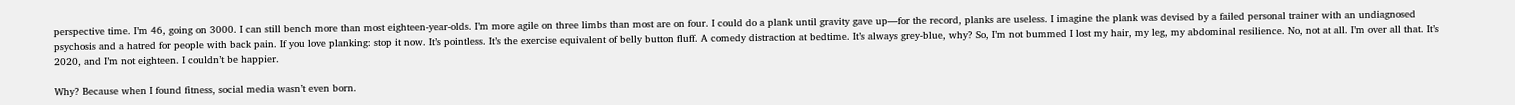perspective time. I’m 46, going on 3000. I can still bench more than most eighteen-year-olds. I’m more agile on three limbs than most are on four. I could do a plank until gravity gave up—for the record, planks are useless. I imagine the plank was devised by a failed personal trainer with an undiagnosed psychosis and a hatred for people with back pain. If you love planking: stop it now. It’s pointless. It’s the exercise equivalent of belly button fluff. A comedy distraction at bedtime. It’s always grey-blue, why? So, I’m not bummed I lost my hair, my leg, my abdominal resilience. No, not at all. I’m over all that. It’s 2020, and I’m not eighteen. I couldn’t be happier.

Why? Because when I found fitness, social media wasn’t even born.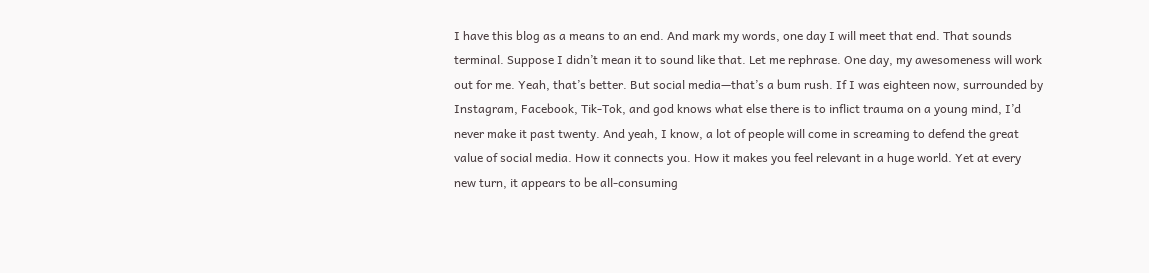I have this blog as a means to an end. And mark my words, one day I will meet that end. That sounds terminal. Suppose I didn’t mean it to sound like that. Let me rephrase. One day, my awesomeness will work out for me. Yeah, that’s better. But social media—that’s a bum rush. If I was eighteen now, surrounded by Instagram, Facebook, Tik-Tok, and god knows what else there is to inflict trauma on a young mind, I’d never make it past twenty. And yeah, I know, a lot of people will come in screaming to defend the great value of social media. How it connects you. How it makes you feel relevant in a huge world. Yet at every new turn, it appears to be all-consuming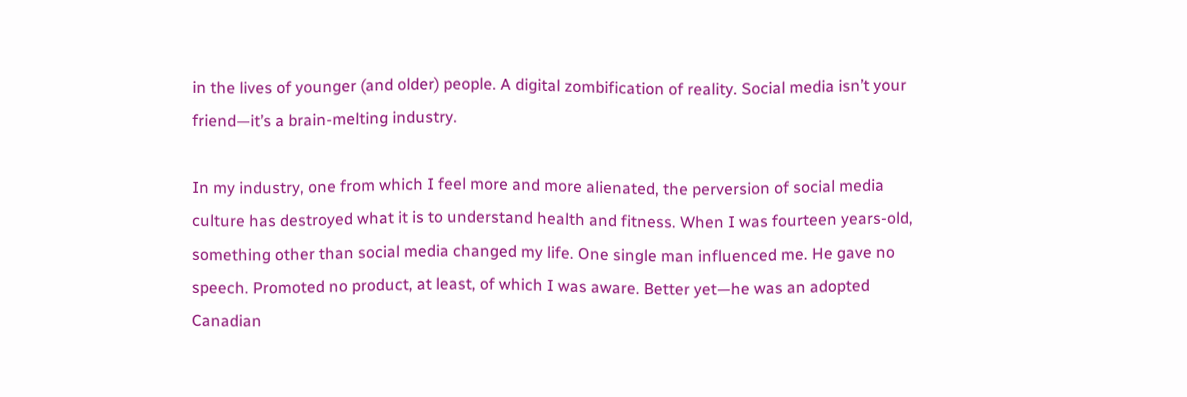in the lives of younger (and older) people. A digital zombification of reality. Social media isn’t your friend—it’s a brain-melting industry.

In my industry, one from which I feel more and more alienated, the perversion of social media culture has destroyed what it is to understand health and fitness. When I was fourteen years-old, something other than social media changed my life. One single man influenced me. He gave no speech. Promoted no product, at least, of which I was aware. Better yet—he was an adopted Canadian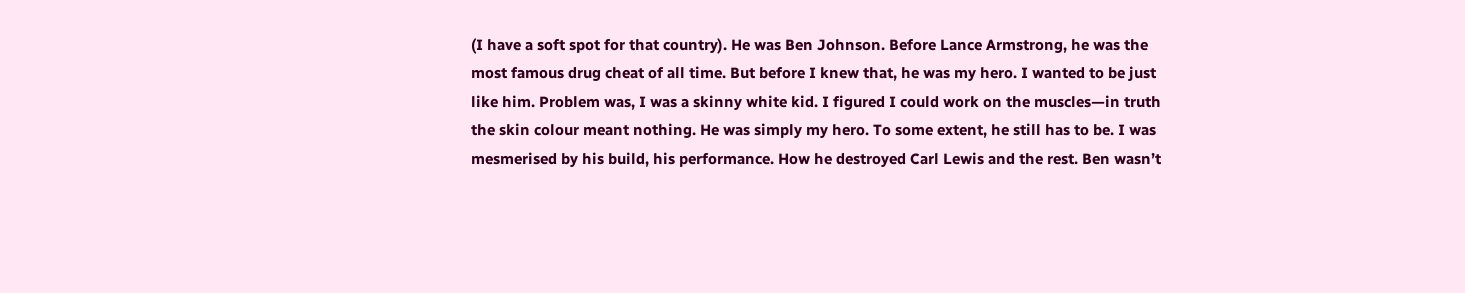(I have a soft spot for that country). He was Ben Johnson. Before Lance Armstrong, he was the most famous drug cheat of all time. But before I knew that, he was my hero. I wanted to be just like him. Problem was, I was a skinny white kid. I figured I could work on the muscles—in truth the skin colour meant nothing. He was simply my hero. To some extent, he still has to be. I was mesmerised by his build, his performance. How he destroyed Carl Lewis and the rest. Ben wasn’t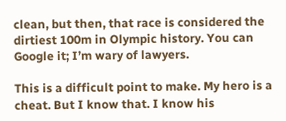clean, but then, that race is considered the dirtiest 100m in Olympic history. You can Google it; I’m wary of lawyers.

This is a difficult point to make. My hero is a cheat. But I know that. I know his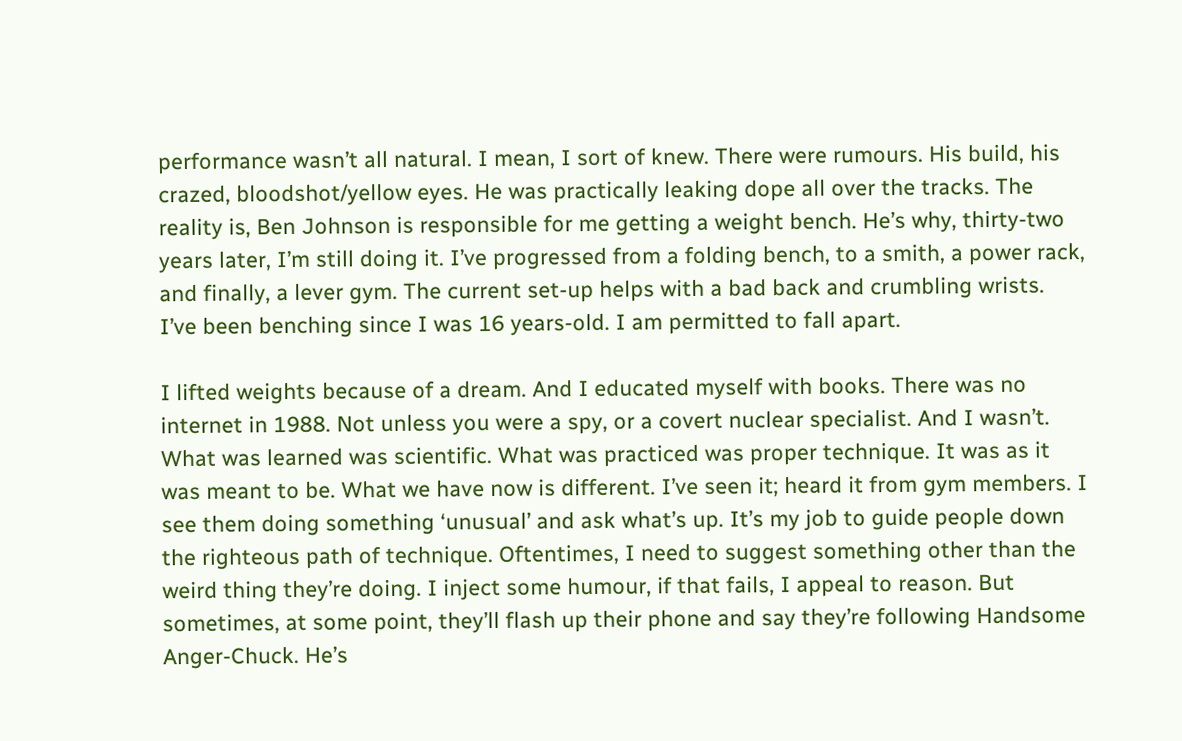performance wasn’t all natural. I mean, I sort of knew. There were rumours. His build, his crazed, bloodshot/yellow eyes. He was practically leaking dope all over the tracks. The reality is, Ben Johnson is responsible for me getting a weight bench. He’s why, thirty-two years later, I’m still doing it. I’ve progressed from a folding bench, to a smith, a power rack, and finally, a lever gym. The current set-up helps with a bad back and crumbling wrists. I’ve been benching since I was 16 years-old. I am permitted to fall apart.

I lifted weights because of a dream. And I educated myself with books. There was no internet in 1988. Not unless you were a spy, or a covert nuclear specialist. And I wasn’t. What was learned was scientific. What was practiced was proper technique. It was as it was meant to be. What we have now is different. I’ve seen it; heard it from gym members. I see them doing something ‘unusual’ and ask what’s up. It’s my job to guide people down the righteous path of technique. Oftentimes, I need to suggest something other than the weird thing they’re doing. I inject some humour, if that fails, I appeal to reason. But sometimes, at some point, they’ll flash up their phone and say they’re following Handsome Anger-Chuck. He’s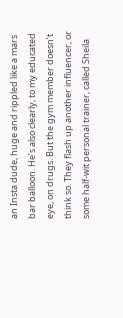an Insta dude, huge and rippled like a mars bar balloon. He’s also clearly, to my educated eye, on drugs. But the gym member doesn’t think so. They flash up another influencer, or some half-wit personal trainer, called Sheila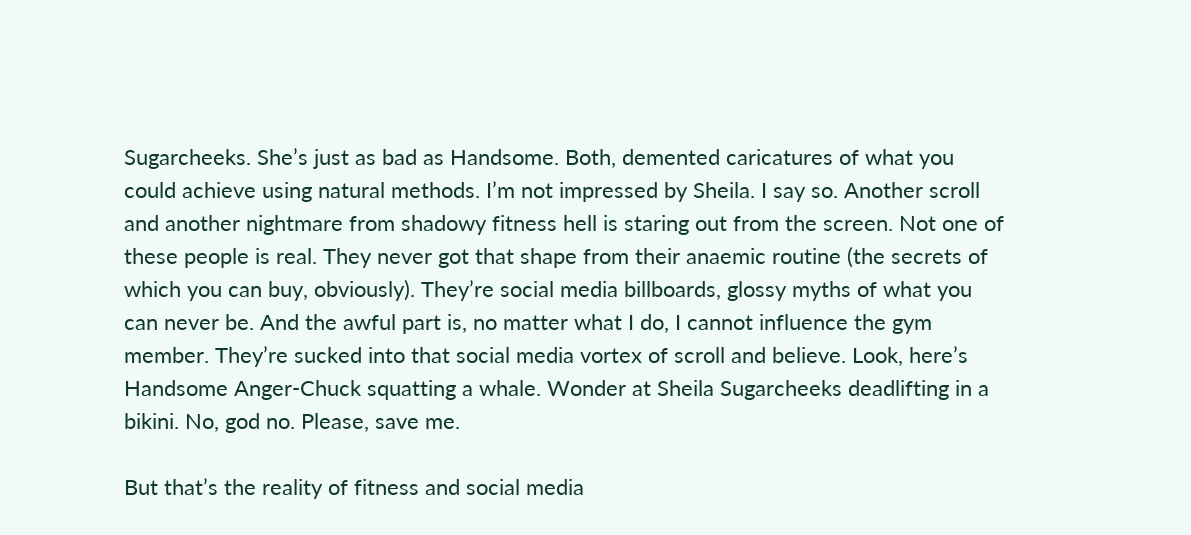Sugarcheeks. She’s just as bad as Handsome. Both, demented caricatures of what you could achieve using natural methods. I’m not impressed by Sheila. I say so. Another scroll and another nightmare from shadowy fitness hell is staring out from the screen. Not one of these people is real. They never got that shape from their anaemic routine (the secrets of which you can buy, obviously). They’re social media billboards, glossy myths of what you can never be. And the awful part is, no matter what I do, I cannot influence the gym member. They’re sucked into that social media vortex of scroll and believe. Look, here’s Handsome Anger-Chuck squatting a whale. Wonder at Sheila Sugarcheeks deadlifting in a bikini. No, god no. Please, save me.

But that’s the reality of fitness and social media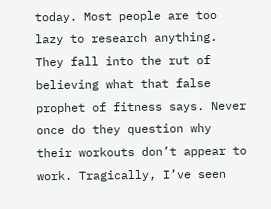today. Most people are too lazy to research anything. They fall into the rut of believing what that false prophet of fitness says. Never once do they question why their workouts don’t appear to work. Tragically, I’ve seen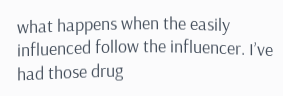what happens when the easily influenced follow the influencer. I’ve had those drug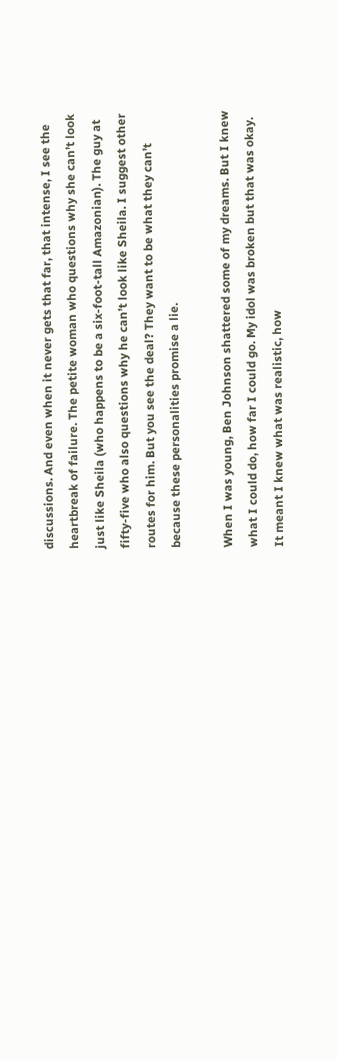discussions. And even when it never gets that far, that intense, I see the heartbreak of failure. The petite woman who questions why she can’t look just like Sheila (who happens to be a six-foot-tall Amazonian). The guy at fifty-five who also questions why he can’t look like Sheila. I suggest other routes for him. But you see the deal? They want to be what they can’t because these personalities promise a lie.

When I was young, Ben Johnson shattered some of my dreams. But I knew what I could do, how far I could go. My idol was broken but that was okay. It meant I knew what was realistic, how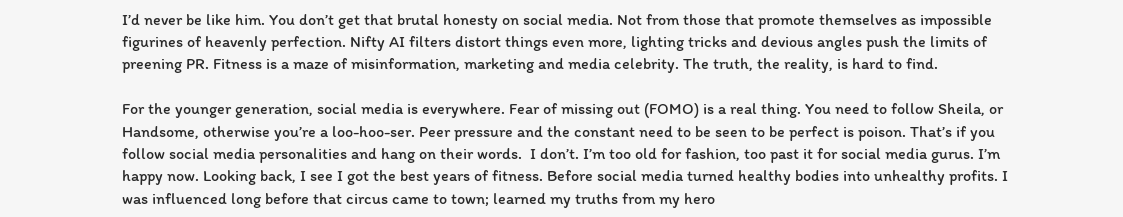I’d never be like him. You don’t get that brutal honesty on social media. Not from those that promote themselves as impossible figurines of heavenly perfection. Nifty AI filters distort things even more, lighting tricks and devious angles push the limits of preening PR. Fitness is a maze of misinformation, marketing and media celebrity. The truth, the reality, is hard to find.

For the younger generation, social media is everywhere. Fear of missing out (FOMO) is a real thing. You need to follow Sheila, or Handsome, otherwise you’re a loo-hoo-ser. Peer pressure and the constant need to be seen to be perfect is poison. That’s if you follow social media personalities and hang on their words.  I don’t. I’m too old for fashion, too past it for social media gurus. I’m happy now. Looking back, I see I got the best years of fitness. Before social media turned healthy bodies into unhealthy profits. I was influenced long before that circus came to town; learned my truths from my hero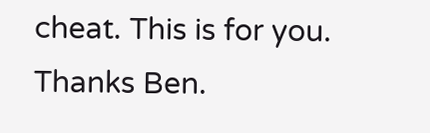cheat. This is for you. Thanks Ben.